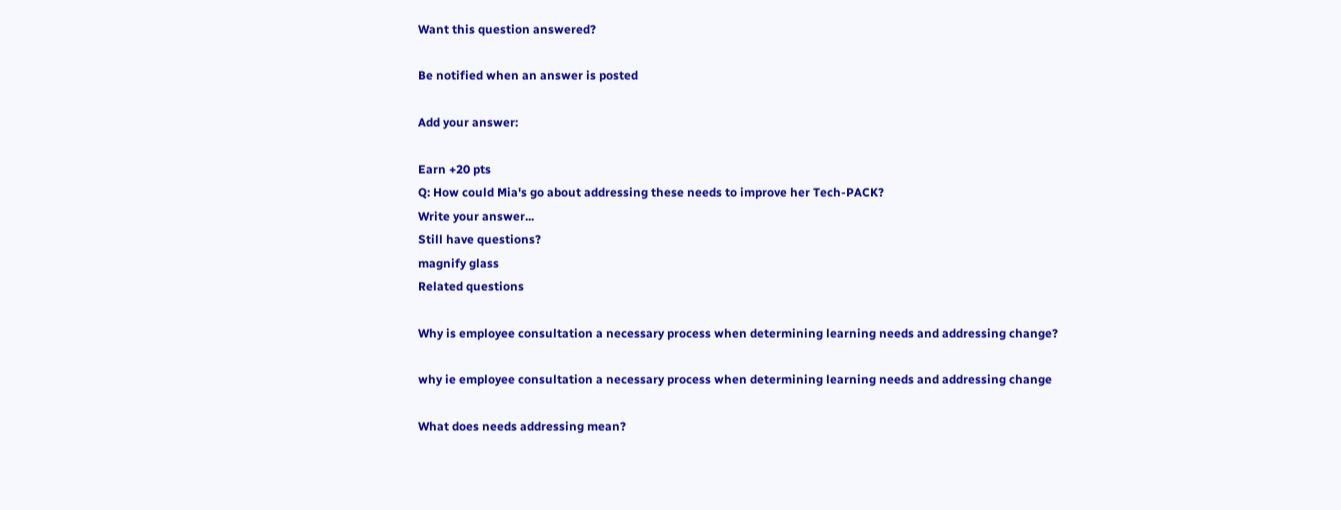Want this question answered?

Be notified when an answer is posted

Add your answer:

Earn +20 pts
Q: How could Mia's go about addressing these needs to improve her Tech-PACK?
Write your answer...
Still have questions?
magnify glass
Related questions

Why is employee consultation a necessary process when determining learning needs and addressing change?

why ie employee consultation a necessary process when determining learning needs and addressing change

What does needs addressing mean?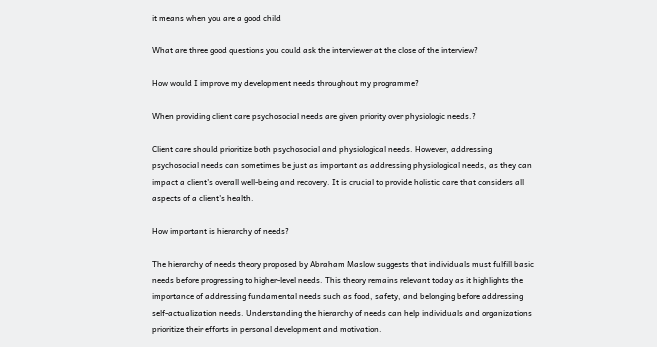it means when you are a good child

What are three good questions you could ask the interviewer at the close of the interview?

How would I improve my development needs throughout my programme?

When providing client care psychosocial needs are given priority over physiologic needs.?

Client care should prioritize both psychosocial and physiological needs. However, addressing psychosocial needs can sometimes be just as important as addressing physiological needs, as they can impact a client's overall well-being and recovery. It is crucial to provide holistic care that considers all aspects of a client's health.

How important is hierarchy of needs?

The hierarchy of needs theory proposed by Abraham Maslow suggests that individuals must fulfill basic needs before progressing to higher-level needs. This theory remains relevant today as it highlights the importance of addressing fundamental needs such as food, safety, and belonging before addressing self-actualization needs. Understanding the hierarchy of needs can help individuals and organizations prioritize their efforts in personal development and motivation.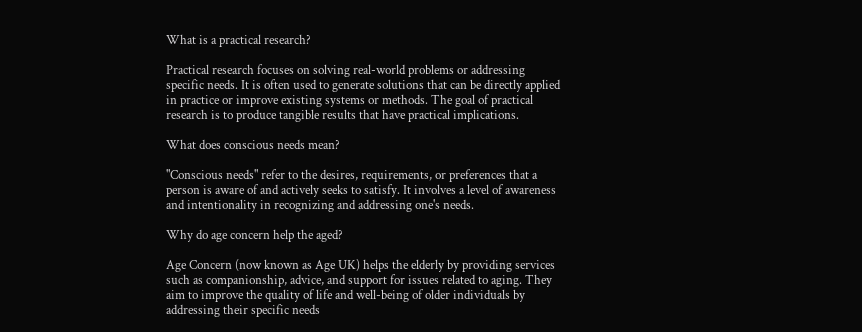What is a practical research?

Practical research focuses on solving real-world problems or addressing specific needs. It is often used to generate solutions that can be directly applied in practice or improve existing systems or methods. The goal of practical research is to produce tangible results that have practical implications.

What does conscious needs mean?

"Conscious needs" refer to the desires, requirements, or preferences that a person is aware of and actively seeks to satisfy. It involves a level of awareness and intentionality in recognizing and addressing one's needs.

Why do age concern help the aged?

Age Concern (now known as Age UK) helps the elderly by providing services such as companionship, advice, and support for issues related to aging. They aim to improve the quality of life and well-being of older individuals by addressing their specific needs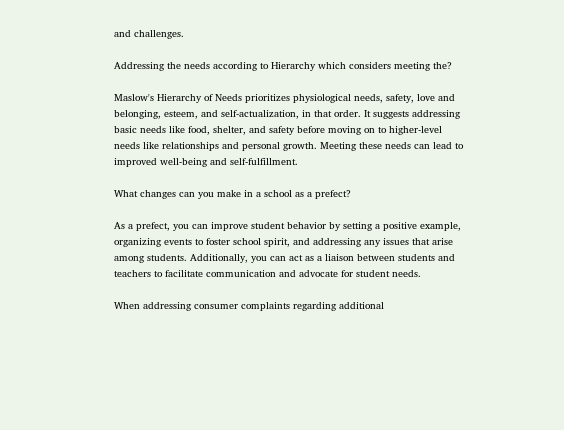and challenges.

Addressing the needs according to Hierarchy which considers meeting the?

Maslow's Hierarchy of Needs prioritizes physiological needs, safety, love and belonging, esteem, and self-actualization, in that order. It suggests addressing basic needs like food, shelter, and safety before moving on to higher-level needs like relationships and personal growth. Meeting these needs can lead to improved well-being and self-fulfillment.

What changes can you make in a school as a prefect?

As a prefect, you can improve student behavior by setting a positive example, organizing events to foster school spirit, and addressing any issues that arise among students. Additionally, you can act as a liaison between students and teachers to facilitate communication and advocate for student needs.

When addressing consumer complaints regarding additional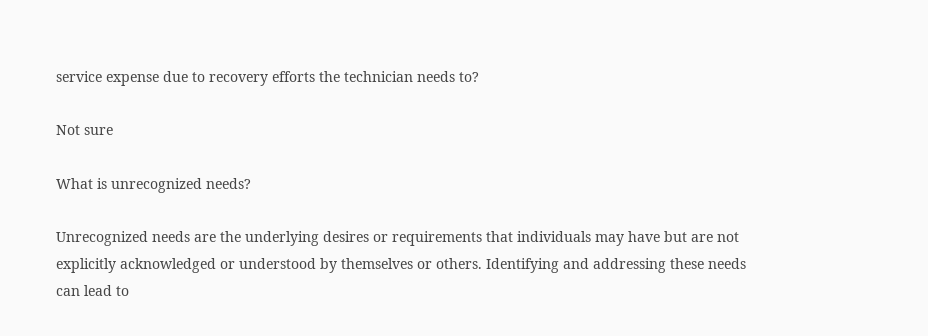service expense due to recovery efforts the technician needs to?

Not sure

What is unrecognized needs?

Unrecognized needs are the underlying desires or requirements that individuals may have but are not explicitly acknowledged or understood by themselves or others. Identifying and addressing these needs can lead to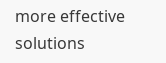more effective solutions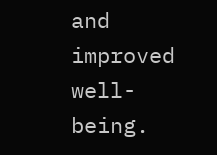and improved well-being.